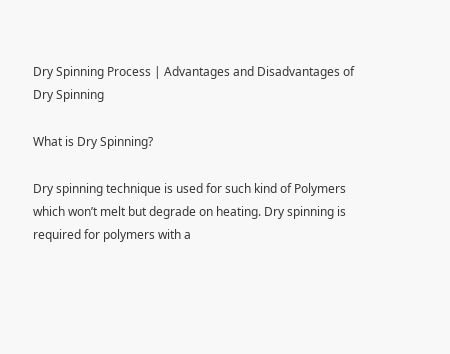Dry Spinning Process | Advantages and Disadvantages of Dry Spinning

What is Dry Spinning?

Dry spinning technique is used for such kind of Polymers which won’t melt but degrade on heating. Dry spinning is required for polymers with a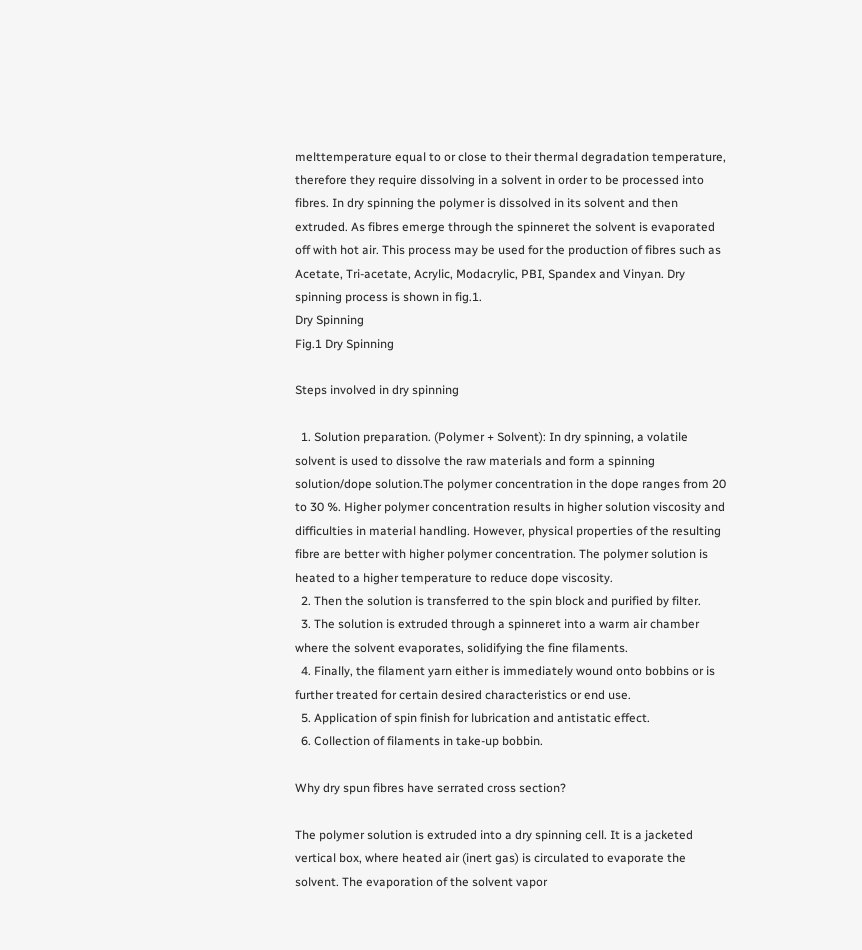melttemperature equal to or close to their thermal degradation temperature, therefore they require dissolving in a solvent in order to be processed into fibres. In dry spinning the polymer is dissolved in its solvent and then extruded. As fibres emerge through the spinneret the solvent is evaporated off with hot air. This process may be used for the production of fibres such as Acetate, Tri-acetate, Acrylic, Modacrylic, PBI, Spandex and Vinyan. Dry spinning process is shown in fig.1.
Dry Spinning
Fig.1 Dry Spinning

Steps involved in dry spinning

  1. Solution preparation. (Polymer + Solvent): In dry spinning, a volatile solvent is used to dissolve the raw materials and form a spinning solution/dope solution.The polymer concentration in the dope ranges from 20 to 30 %. Higher polymer concentration results in higher solution viscosity and difficulties in material handling. However, physical properties of the resulting fibre are better with higher polymer concentration. The polymer solution is heated to a higher temperature to reduce dope viscosity.
  2. Then the solution is transferred to the spin block and purified by filter.
  3. The solution is extruded through a spinneret into a warm air chamber where the solvent evaporates, solidifying the fine filaments.
  4. Finally, the filament yarn either is immediately wound onto bobbins or is further treated for certain desired characteristics or end use.
  5. Application of spin finish for lubrication and antistatic effect.
  6. Collection of filaments in take-up bobbin.

Why dry spun fibres have serrated cross section?

The polymer solution is extruded into a dry spinning cell. It is a jacketed vertical box, where heated air (inert gas) is circulated to evaporate the solvent. The evaporation of the solvent vapor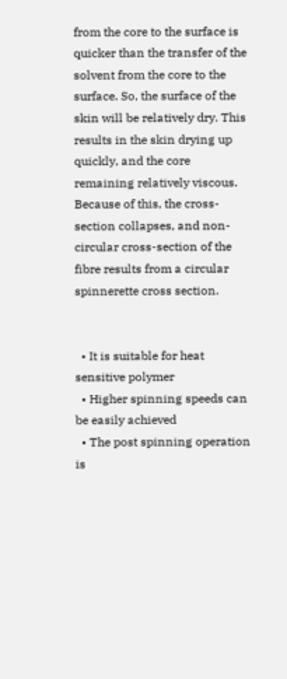from the core to the surface is quicker than the transfer of the solvent from the core to the surface. So, the surface of the skin will be relatively dry. This results in the skin drying up quickly, and the core remaining relatively viscous. Because of this, the cross-section collapses, and non-circular cross-section of the fibre results from a circular spinnerette cross section.


  • It is suitable for heat sensitive polymer
  • Higher spinning speeds can be easily achieved
  • The post spinning operation is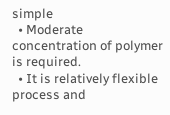simple
  • Moderate concentration of polymer is required.
  • It is relatively flexible process and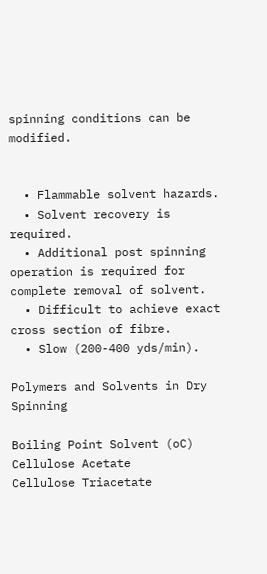spinning conditions can be modified.


  • Flammable solvent hazards.
  • Solvent recovery is required.
  • Additional post spinning operation is required for complete removal of solvent.
  • Difficult to achieve exact cross section of fibre.
  • Slow (200-400 yds/min).

Polymers and Solvents in Dry Spinning

Boiling Point Solvent (oC)
Cellulose Acetate
Cellulose Triacetate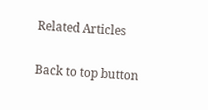Related Articles

Back to top button